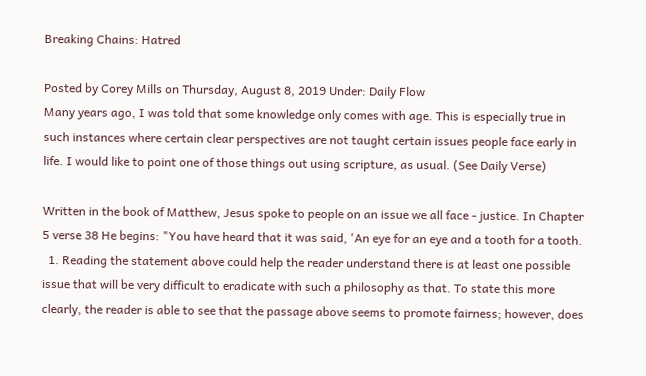Breaking Chains: Hatred

Posted by Corey Mills on Thursday, August 8, 2019 Under: Daily Flow
Many years ago, I was told that some knowledge only comes with age. This is especially true in such instances where certain clear perspectives are not taught certain issues people face early in life. I would like to point one of those things out using scripture, as usual. (See Daily Verse)

Written in the book of Matthew, Jesus spoke to people on an issue we all face - justice. In Chapter 5 verse 38 He begins: "You have heard that it was said, 'An eye for an eye and a tooth for a tooth.
  1. Reading the statement above could help the reader understand there is at least one possible issue that will be very difficult to eradicate with such a philosophy as that. To state this more clearly, the reader is able to see that the passage above seems to promote fairness; however, does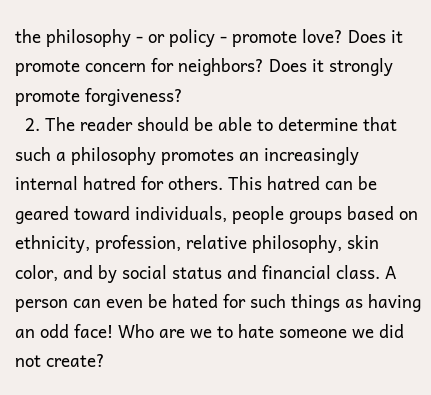the philosophy - or policy - promote love? Does it promote concern for neighbors? Does it strongly promote forgiveness?
  2. The reader should be able to determine that such a philosophy promotes an increasingly internal hatred for others. This hatred can be geared toward individuals, people groups based on ethnicity, profession, relative philosophy, skin color, and by social status and financial class. A person can even be hated for such things as having an odd face! Who are we to hate someone we did not create?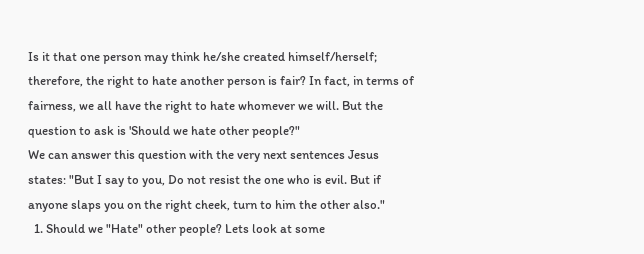Is it that one person may think he/she created himself/herself; therefore, the right to hate another person is fair? In fact, in terms of fairness, we all have the right to hate whomever we will. But the question to ask is 'Should we hate other people?"
We can answer this question with the very next sentences Jesus states: "But I say to you, Do not resist the one who is evil. But if anyone slaps you on the right cheek, turn to him the other also."
  1. Should we "Hate" other people? Lets look at some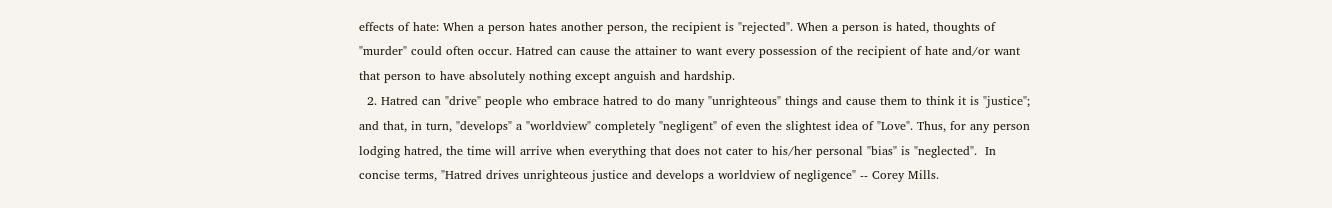effects of hate: When a person hates another person, the recipient is "rejected". When a person is hated, thoughts of "murder" could often occur. Hatred can cause the attainer to want every possession of the recipient of hate and/or want that person to have absolutely nothing except anguish and hardship.
  2. Hatred can "drive" people who embrace hatred to do many "unrighteous" things and cause them to think it is "justice"; and that, in turn, "develops" a "worldview" completely "negligent" of even the slightest idea of "Love". Thus, for any person lodging hatred, the time will arrive when everything that does not cater to his/her personal "bias" is "neglected".  In concise terms, "Hatred drives unrighteous justice and develops a worldview of negligence" -- Corey Mills.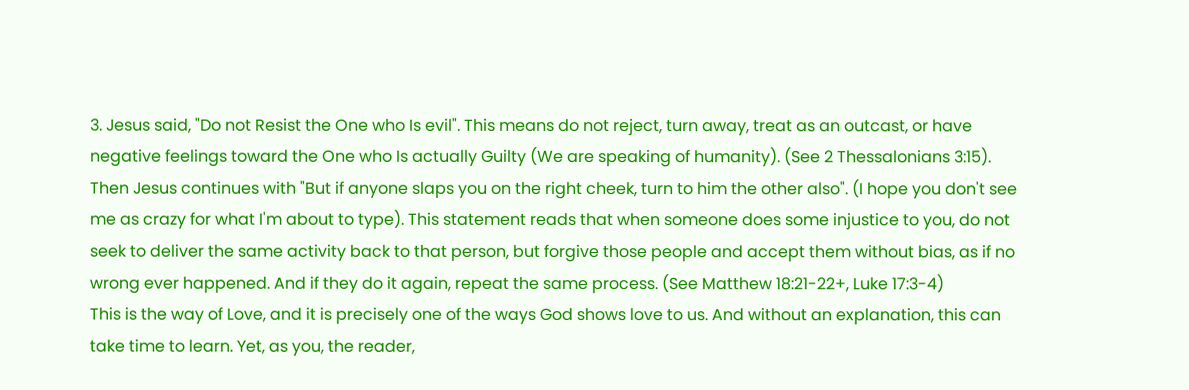3. Jesus said, "Do not Resist the One who Is evil". This means do not reject, turn away, treat as an outcast, or have negative feelings toward the One who Is actually Guilty (We are speaking of humanity). (See 2 Thessalonians 3:15). Then Jesus continues with "But if anyone slaps you on the right cheek, turn to him the other also". (I hope you don't see me as crazy for what I'm about to type). This statement reads that when someone does some injustice to you, do not seek to deliver the same activity back to that person, but forgive those people and accept them without bias, as if no wrong ever happened. And if they do it again, repeat the same process. (See Matthew 18:21-22+, Luke 17:3-4)
This is the way of Love, and it is precisely one of the ways God shows love to us. And without an explanation, this can take time to learn. Yet, as you, the reader,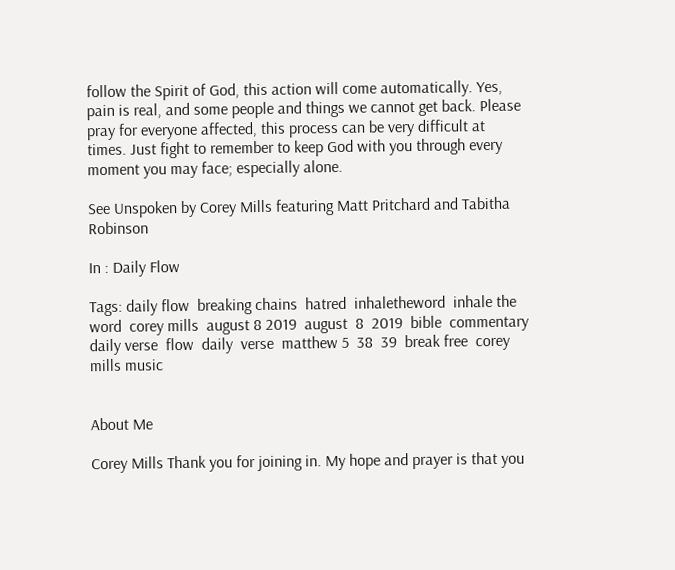follow the Spirit of God, this action will come automatically. Yes, pain is real, and some people and things we cannot get back. Please pray for everyone affected, this process can be very difficult at times. Just fight to remember to keep God with you through every moment you may face; especially alone.

See Unspoken by Corey Mills featuring Matt Pritchard and Tabitha Robinson

In : Daily Flow

Tags: daily flow  breaking chains  hatred  inhaletheword  inhale the word  corey mills  august 8 2019  august  8  2019  bible  commentary  daily verse  flow  daily  verse  matthew 5  38  39  break free  corey mills music


About Me

Corey Mills Thank you for joining in. My hope and prayer is that you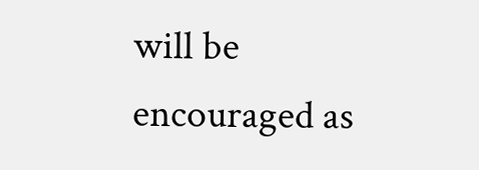will be encouraged as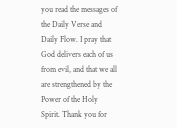you read the messages of the Daily Verse and Daily Flow. I pray that God delivers each of us from evil, and that we all are strengthened by the Power of the Holy Spirit. Thank you for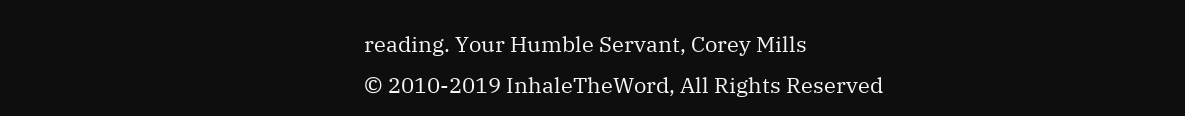reading. Your Humble Servant, Corey Mills
© 2010-2019 InhaleTheWord, All Rights Reserved